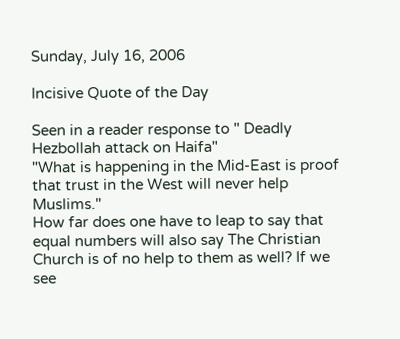Sunday, July 16, 2006

Incisive Quote of the Day

Seen in a reader response to " Deadly Hezbollah attack on Haifa"
"What is happening in the Mid-East is proof that trust in the West will never help Muslims."
How far does one have to leap to say that equal numbers will also say The Christian Church is of no help to them as well? If we see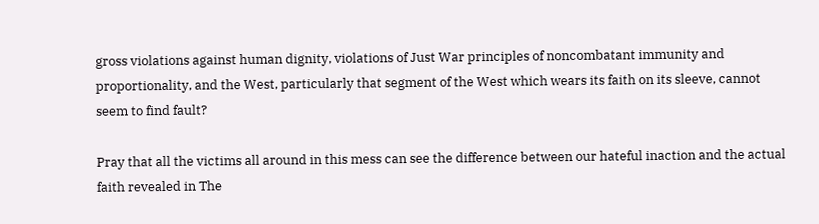gross violations against human dignity, violations of Just War principles of noncombatant immunity and proportionality, and the West, particularly that segment of the West which wears its faith on its sleeve, cannot seem to find fault?

Pray that all the victims all around in this mess can see the difference between our hateful inaction and the actual faith revealed in The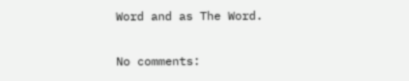Word and as The Word.

No comments: